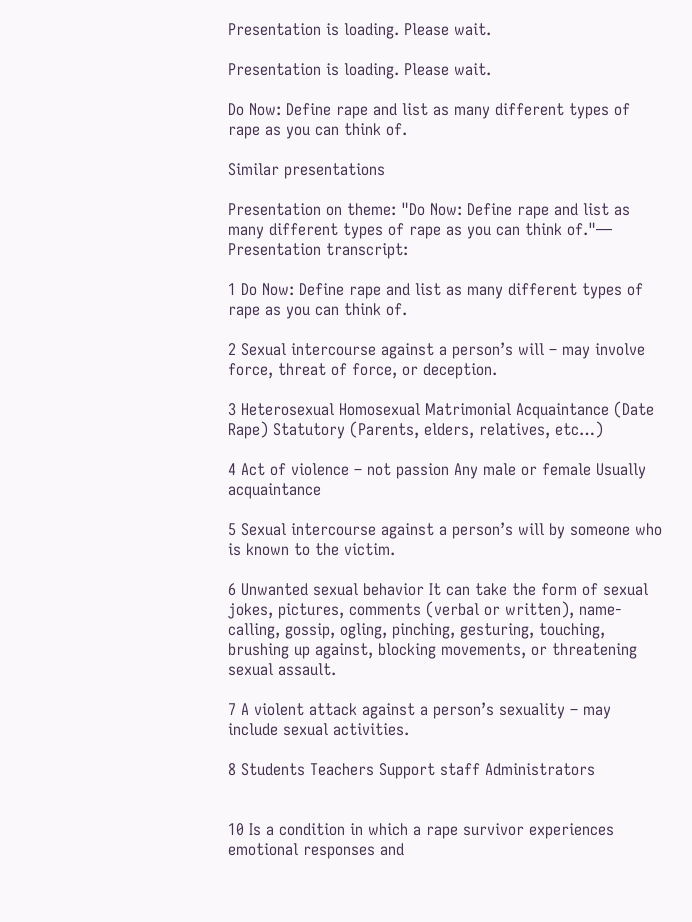Presentation is loading. Please wait.

Presentation is loading. Please wait.

Do Now: Define rape and list as many different types of rape as you can think of.

Similar presentations

Presentation on theme: "Do Now: Define rape and list as many different types of rape as you can think of."— Presentation transcript:

1 Do Now: Define rape and list as many different types of rape as you can think of.

2 Sexual intercourse against a person’s will – may involve force, threat of force, or deception.

3 Heterosexual Homosexual Matrimonial Acquaintance (Date Rape) Statutory (Parents, elders, relatives, etc…)

4 Act of violence – not passion Any male or female Usually acquaintance

5 Sexual intercourse against a person’s will by someone who is known to the victim.

6 Unwanted sexual behavior It can take the form of sexual jokes, pictures, comments (verbal or written), name-calling, gossip, ogling, pinching, gesturing, touching, brushing up against, blocking movements, or threatening sexual assault.

7 A violent attack against a person’s sexuality – may include sexual activities.

8 Students Teachers Support staff Administrators


10 Is a condition in which a rape survivor experiences emotional responses and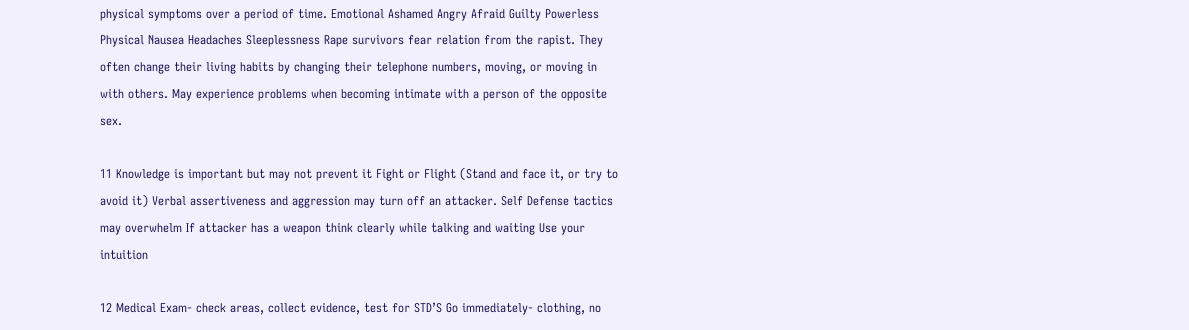physical symptoms over a period of time. Emotional Ashamed Angry Afraid Guilty Powerless Physical Nausea Headaches Sleeplessness Rape survivors fear relation from the rapist. They often change their living habits by changing their telephone numbers, moving, or moving in with others. May experience problems when becoming intimate with a person of the opposite sex.

11 Knowledge is important but may not prevent it Fight or Flight (Stand and face it, or try to avoid it) Verbal assertiveness and aggression may turn off an attacker. Self Defense tactics may overwhelm If attacker has a weapon think clearly while talking and waiting Use your intuition

12 Medical Exam- check areas, collect evidence, test for STD’S Go immediately- clothing, no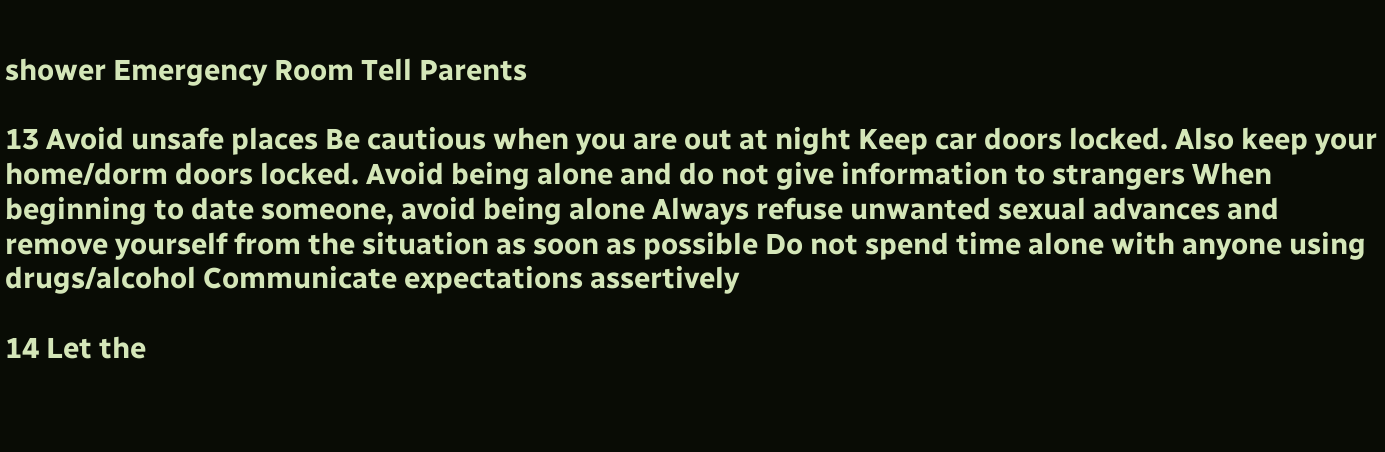shower Emergency Room Tell Parents

13 Avoid unsafe places Be cautious when you are out at night Keep car doors locked. Also keep your home/dorm doors locked. Avoid being alone and do not give information to strangers When beginning to date someone, avoid being alone Always refuse unwanted sexual advances and remove yourself from the situation as soon as possible Do not spend time alone with anyone using drugs/alcohol Communicate expectations assertively

14 Let the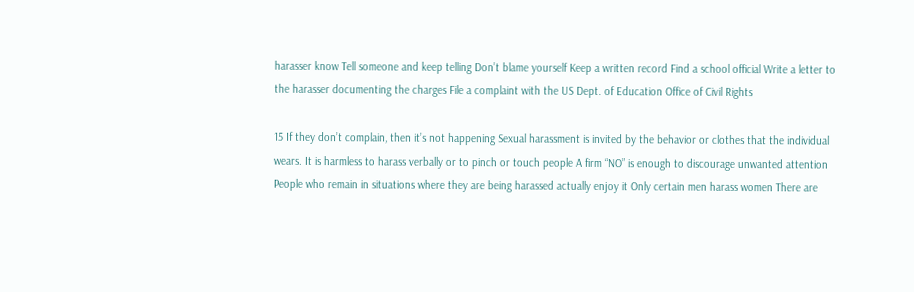harasser know Tell someone and keep telling Don’t blame yourself Keep a written record Find a school official Write a letter to the harasser documenting the charges File a complaint with the US Dept. of Education Office of Civil Rights

15 If they don’t complain, then it’s not happening Sexual harassment is invited by the behavior or clothes that the individual wears. It is harmless to harass verbally or to pinch or touch people A firm “NO” is enough to discourage unwanted attention People who remain in situations where they are being harassed actually enjoy it Only certain men harass women There are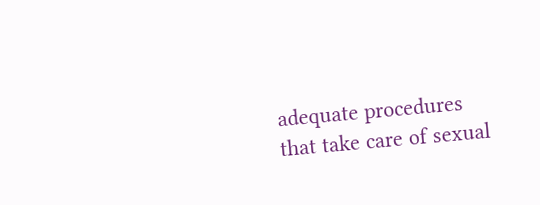adequate procedures that take care of sexual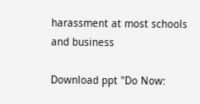harassment at most schools and business

Download ppt "Do Now: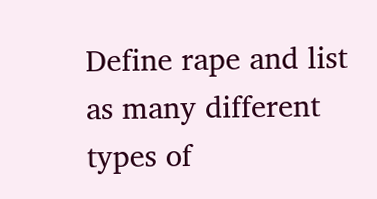Define rape and list as many different types of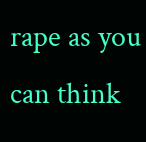rape as you can think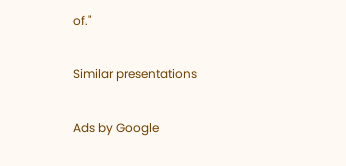of."

Similar presentations

Ads by Google